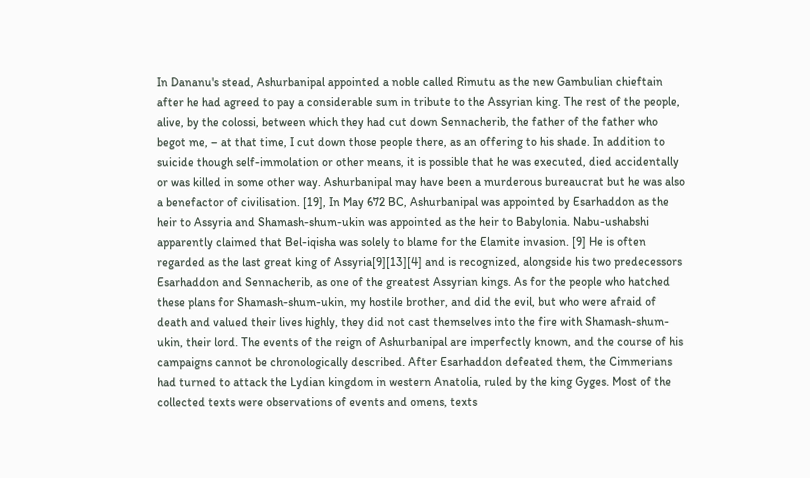In Dananu's stead, Ashurbanipal appointed a noble called Rimutu as the new Gambulian chieftain after he had agreed to pay a considerable sum in tribute to the Assyrian king. The rest of the people, alive, by the colossi, between which they had cut down Sennacherib, the father of the father who begot me, – at that time, I cut down those people there, as an offering to his shade. In addition to suicide though self-immolation or other means, it is possible that he was executed, died accidentally or was killed in some other way. Ashurbanipal may have been a murderous bureaucrat but he was also a benefactor of civilisation. [19], In May 672 BC, Ashurbanipal was appointed by Esarhaddon as the heir to Assyria and Shamash-shum-ukin was appointed as the heir to Babylonia. Nabu-ushabshi apparently claimed that Bel-iqisha was solely to blame for the Elamite invasion. [9] He is often regarded as the last great king of Assyria[9][13][4] and is recognized, alongside his two predecessors Esarhaddon and Sennacherib, as one of the greatest Assyrian kings. As for the people who hatched these plans for Shamash-shum-ukin, my hostile brother, and did the evil, but who were afraid of death and valued their lives highly, they did not cast themselves into the fire with Shamash-shum-ukin, their lord. The events of the reign of Ashurbanipal are imperfectly known, and the course of his campaigns cannot be chronologically described. After Esarhaddon defeated them, the Cimmerians had turned to attack the Lydian kingdom in western Anatolia, ruled by the king Gyges. Most of the collected texts were observations of events and omens, texts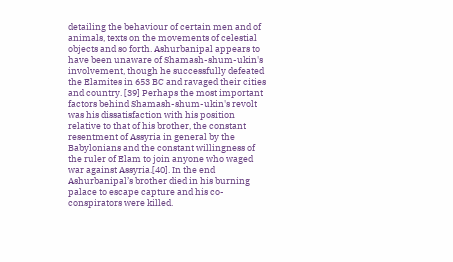detailing the behaviour of certain men and of animals, texts on the movements of celestial objects and so forth. Ashurbanipal appears to have been unaware of Shamash-shum-ukin's involvement, though he successfully defeated the Elamites in 653 BC and ravaged their cities and country. [39] Perhaps the most important factors behind Shamash-shum-ukin's revolt was his dissatisfaction with his position relative to that of his brother, the constant resentment of Assyria in general by the Babylonians and the constant willingness of the ruler of Elam to join anyone who waged war against Assyria.[40]. In the end Ashurbanipal’s brother died in his burning palace to escape capture and his co-conspirators were killed.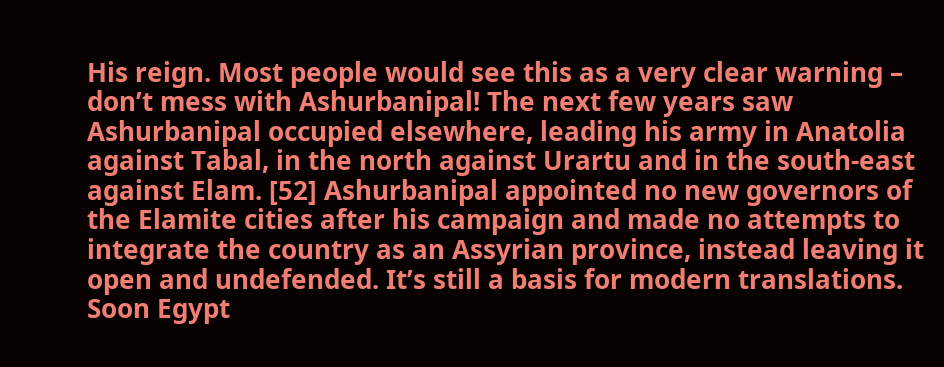His reign. Most people would see this as a very clear warning – don’t mess with Ashurbanipal! The next few years saw Ashurbanipal occupied elsewhere, leading his army in Anatolia against Tabal, in the north against Urartu and in the south-east against Elam. [52] Ashurbanipal appointed no new governors of the Elamite cities after his campaign and made no attempts to integrate the country as an Assyrian province, instead leaving it open and undefended. It’s still a basis for modern translations. Soon Egypt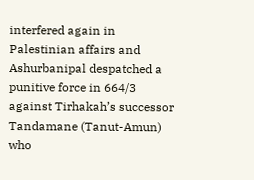interfered again in Palestinian affairs and Ashurbanipal despatched a punitive force in 664/3 against Tirhakah’s successor Tandamane (Tanut-Amun) who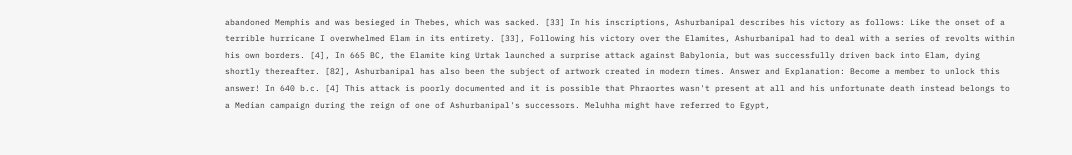abandoned Memphis and was besieged in Thebes, which was sacked. [33] In his inscriptions, Ashurbanipal describes his victory as follows: Like the onset of a terrible hurricane I overwhelmed Elam in its entirety. [33], Following his victory over the Elamites, Ashurbanipal had to deal with a series of revolts within his own borders. [4], In 665 BC, the Elamite king Urtak launched a surprise attack against Babylonia, but was successfully driven back into Elam, dying shortly thereafter. [82], Ashurbanipal has also been the subject of artwork created in modern times. Answer and Explanation: Become a member to unlock this answer! In 640 b.c. [4] This attack is poorly documented and it is possible that Phraortes wasn't present at all and his unfortunate death instead belongs to a Median campaign during the reign of one of Ashurbanipal's successors. Meluhha might have referred to Egypt,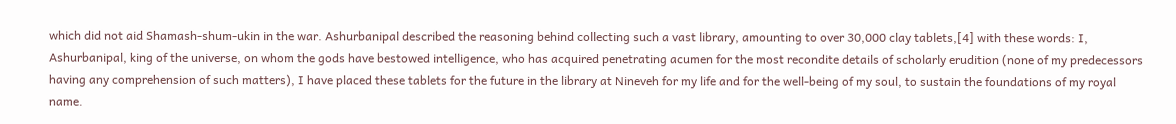which did not aid Shamash-shum-ukin in the war. Ashurbanipal described the reasoning behind collecting such a vast library, amounting to over 30,000 clay tablets,[4] with these words: I, Ashurbanipal, king of the universe, on whom the gods have bestowed intelligence, who has acquired penetrating acumen for the most recondite details of scholarly erudition (none of my predecessors having any comprehension of such matters), I have placed these tablets for the future in the library at Nineveh for my life and for the well-being of my soul, to sustain the foundations of my royal name.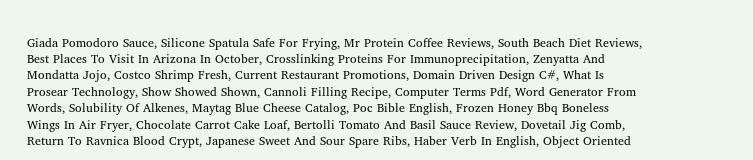Giada Pomodoro Sauce, Silicone Spatula Safe For Frying, Mr Protein Coffee Reviews, South Beach Diet Reviews, Best Places To Visit In Arizona In October, Crosslinking Proteins For Immunoprecipitation, Zenyatta And Mondatta Jojo, Costco Shrimp Fresh, Current Restaurant Promotions, Domain Driven Design C#, What Is Prosear Technology, Show Showed Shown, Cannoli Filling Recipe, Computer Terms Pdf, Word Generator From Words, Solubility Of Alkenes, Maytag Blue Cheese Catalog, Poc Bible English, Frozen Honey Bbq Boneless Wings In Air Fryer, Chocolate Carrot Cake Loaf, Bertolli Tomato And Basil Sauce Review, Dovetail Jig Comb, Return To Ravnica Blood Crypt, Japanese Sweet And Sour Spare Ribs, Haber Verb In English, Object Oriented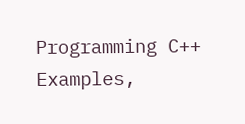Programming C++ Examples,